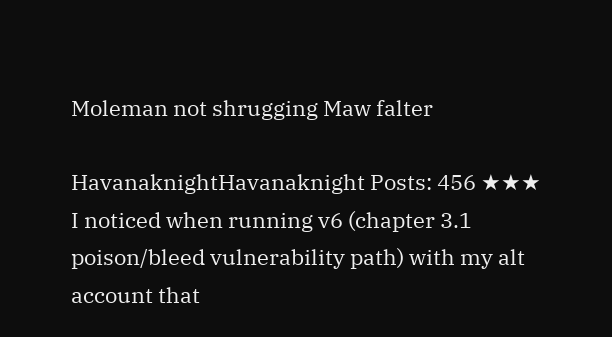Moleman not shrugging Maw falter

HavanaknightHavanaknight Posts: 456 ★★★
I noticed when running v6 (chapter 3.1 poison/bleed vulnerability path) with my alt account that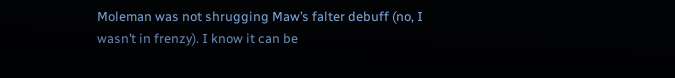Moleman was not shrugging Maw’s falter debuff (no, I wasn’t in frenzy). I know it can be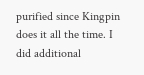purified since Kingpin does it all the time. I did additional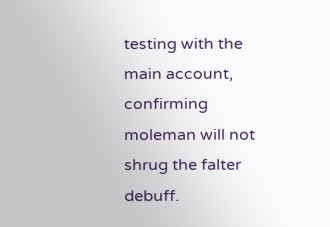testing with the main account, confirming moleman will not shrug the falter debuff.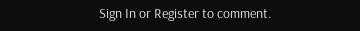Sign In or Register to comment.